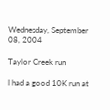Wednesday, September 08, 2004

Taylor Creek run

I had a good 10K run at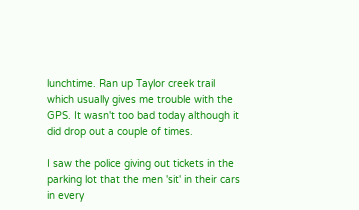lunchtime. Ran up Taylor creek trail which usually gives me trouble with the GPS. It wasn't too bad today although it did drop out a couple of times.

I saw the police giving out tickets in the parking lot that the men 'sit' in their cars in every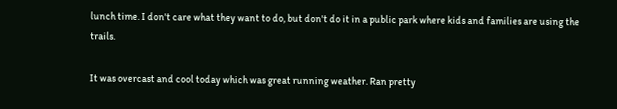lunch time. I don't care what they want to do, but don't do it in a public park where kids and families are using the trails.

It was overcast and cool today which was great running weather. Ran pretty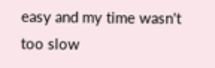easy and my time wasn't too slow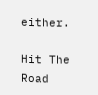either.

Hit The Road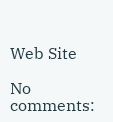Web Site

No comments: